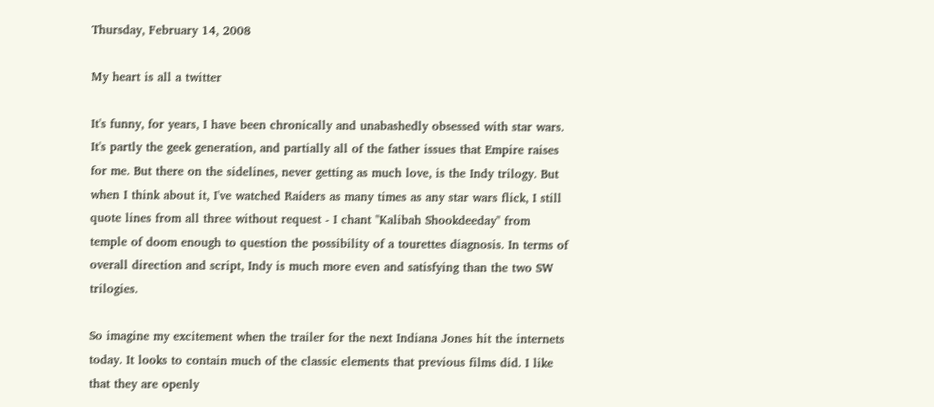Thursday, February 14, 2008

My heart is all a twitter

It's funny, for years, I have been chronically and unabashedly obsessed with star wars. It's partly the geek generation, and partially all of the father issues that Empire raises for me. But there on the sidelines, never getting as much love, is the Indy trilogy. But when I think about it, I've watched Raiders as many times as any star wars flick, I still quote lines from all three without request - I chant "Kalibah Shookdeeday" from temple of doom enough to question the possibility of a tourettes diagnosis. In terms of overall direction and script, Indy is much more even and satisfying than the two SW trilogies.

So imagine my excitement when the trailer for the next Indiana Jones hit the internets today. It looks to contain much of the classic elements that previous films did. I like that they are openly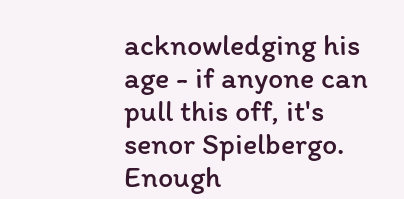acknowledging his age - if anyone can pull this off, it's senor Spielbergo. Enough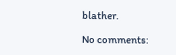blather.

No comments: